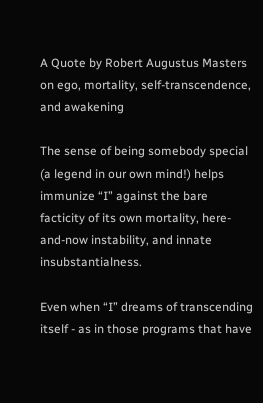A Quote by Robert Augustus Masters on ego, mortality, self-transcendence, and awakening

The sense of being somebody special (a legend in our own mind!) helps immunize “I” against the bare facticity of its own mortality, here-and-now instability, and innate insubstantialness.

Even when “I” dreams of transcending itself - as in those programs that have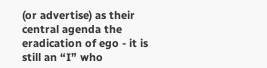(or advertise) as their central agenda the eradication of ego - it is still an “I” who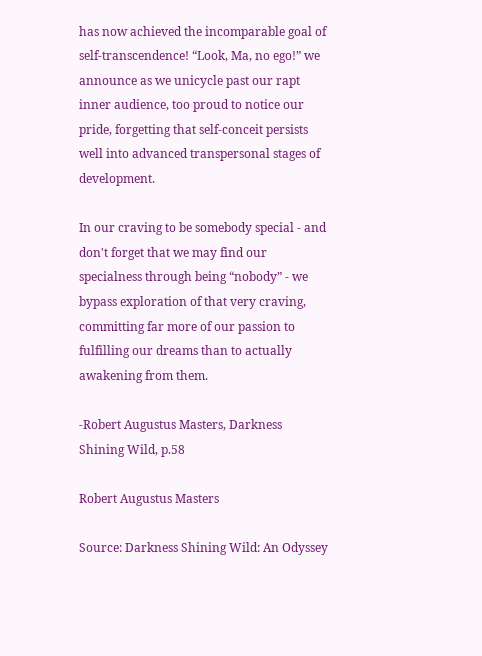has now achieved the incomparable goal of self-transcendence! “Look, Ma, no ego!” we announce as we unicycle past our rapt inner audience, too proud to notice our pride, forgetting that self-conceit persists well into advanced transpersonal stages of development.

In our craving to be somebody special - and don't forget that we may find our specialness through being “nobody” - we bypass exploration of that very craving, committing far more of our passion to fulfilling our dreams than to actually awakening from them.

-Robert Augustus Masters, Darkness Shining Wild, p.58

Robert Augustus Masters

Source: Darkness Shining Wild: An Odyssey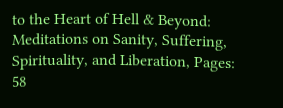to the Heart of Hell & Beyond: Meditations on Sanity, Suffering, Spirituality, and Liberation, Pages: 58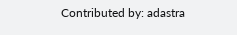Contributed by: adastra